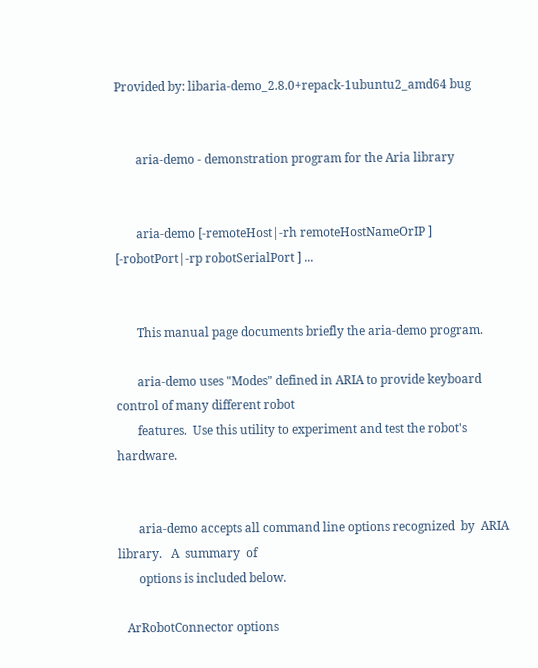Provided by: libaria-demo_2.8.0+repack-1ubuntu2_amd64 bug


       aria-demo - demonstration program for the Aria library


       aria-demo [-remoteHost|-rh remoteHostNameOrIP ] [-robotPort|-rp robotSerialPort ] ...


       This manual page documents briefly the aria-demo program.

       aria-demo uses "Modes" defined in ARIA to provide keyboard control of many different robot
       features.  Use this utility to experiment and test the robot's hardware.


       aria-demo accepts all command line options recognized  by  ARIA  library.   A  summary  of
       options is included below.

   ArRobotConnector options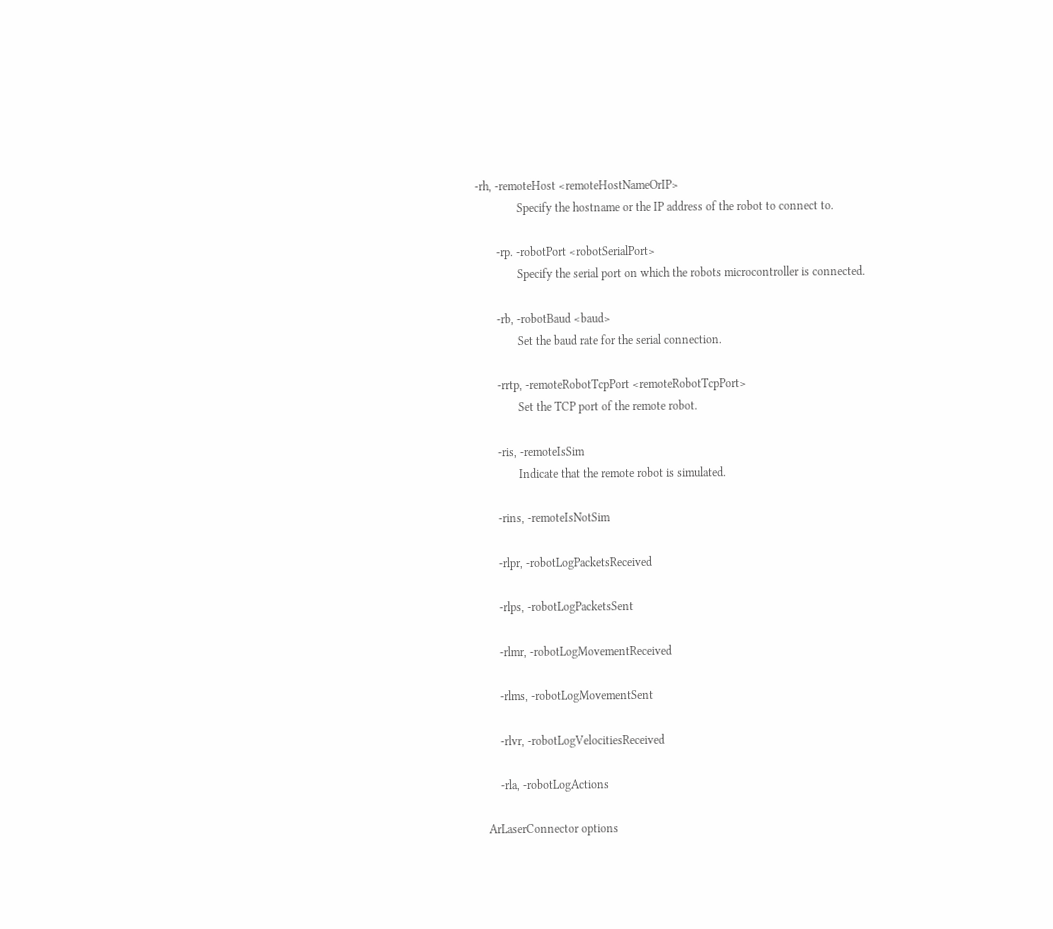-rh, -remoteHost <remoteHostNameOrIP>
              Specify the hostname or the IP address of the robot to connect to.

       -rp. -robotPort <robotSerialPort>
              Specify the serial port on which the robots microcontroller is connected.

       -rb, -robotBaud <baud>
              Set the baud rate for the serial connection.

       -rrtp, -remoteRobotTcpPort <remoteRobotTcpPort>
              Set the TCP port of the remote robot.

       -ris, -remoteIsSim
              Indicate that the remote robot is simulated.

       -rins, -remoteIsNotSim

       -rlpr, -robotLogPacketsReceived

       -rlps, -robotLogPacketsSent

       -rlmr, -robotLogMovementReceived

       -rlms, -robotLogMovementSent

       -rlvr, -robotLogVelocitiesReceived

       -rla, -robotLogActions

   ArLaserConnector options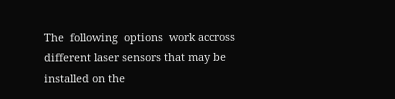The  following  options  work accross different laser sensors that may be installed on the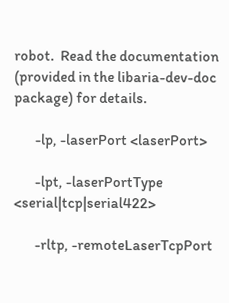robot.  Read the documentation (provided in the libaria-dev-doc package) for details.

       -lp, -laserPort <laserPort>

       -lpt, -laserPortType <serial|tcp|serial422>

       -rltp, -remoteLaserTcpPort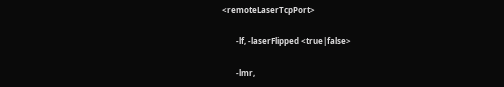<remoteLaserTcpPort>

       -lf, -laserFlipped <true|false>

       -lmr,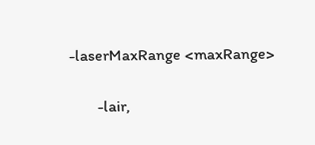-laserMaxRange <maxRange>

       -lair,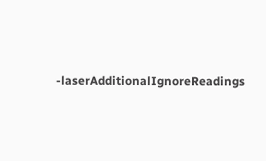-laserAdditionalIgnoreReadings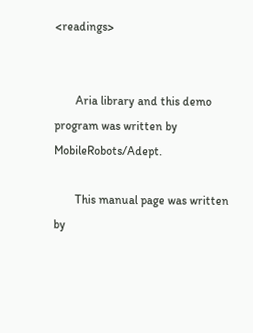<readings>


       Aria library and this demo program was written by MobileRobots/Adept.

       This manual page was written by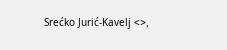Srećko Jurić-Kavelj <>,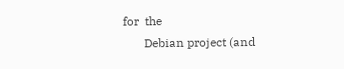for  the
       Debian project (and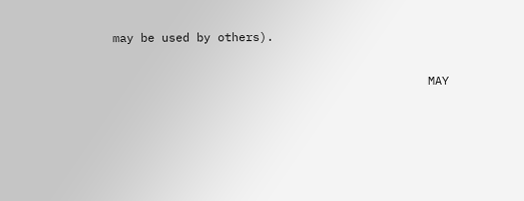may be used by others).

                                             MAY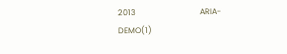2013                                ARIA-DEMO(1)